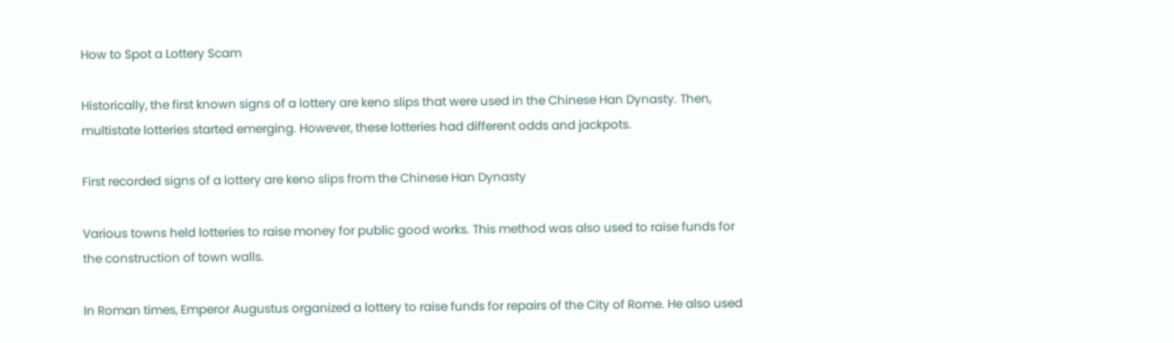How to Spot a Lottery Scam

Historically, the first known signs of a lottery are keno slips that were used in the Chinese Han Dynasty. Then, multistate lotteries started emerging. However, these lotteries had different odds and jackpots.

First recorded signs of a lottery are keno slips from the Chinese Han Dynasty

Various towns held lotteries to raise money for public good works. This method was also used to raise funds for the construction of town walls.

In Roman times, Emperor Augustus organized a lottery to raise funds for repairs of the City of Rome. He also used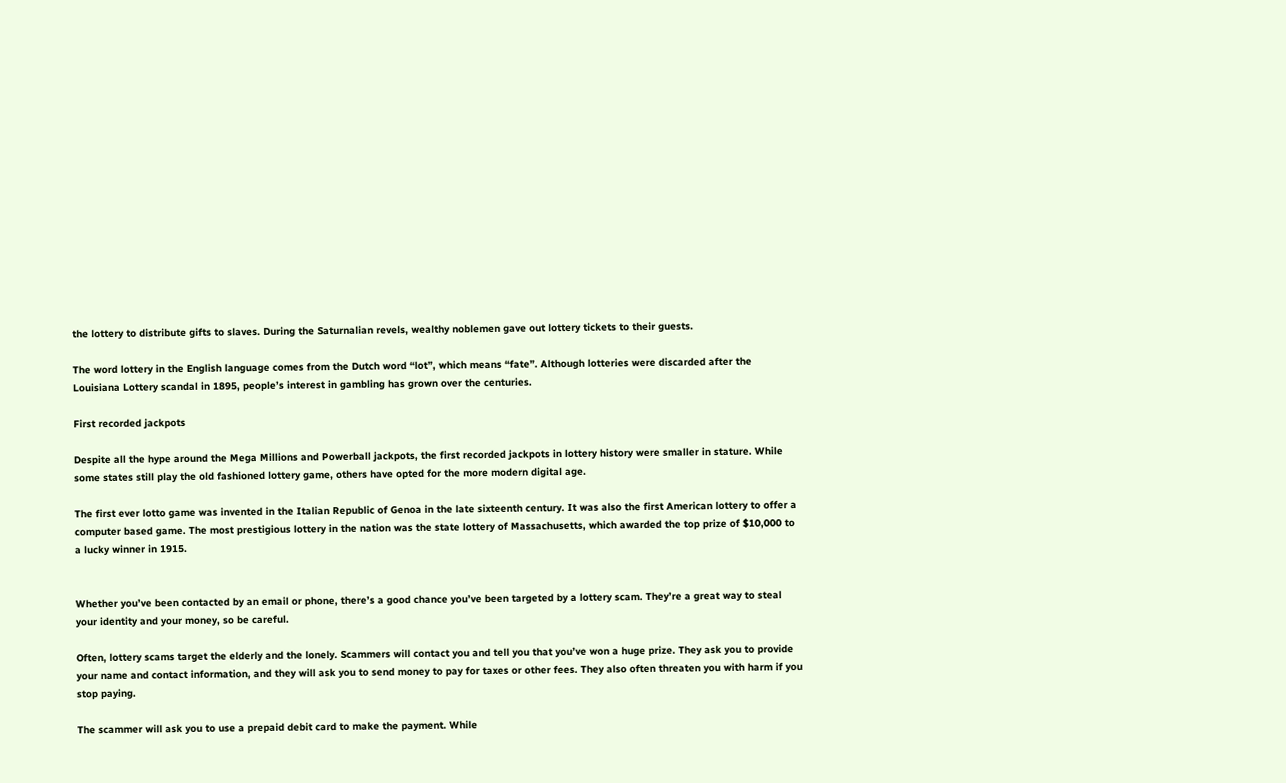the lottery to distribute gifts to slaves. During the Saturnalian revels, wealthy noblemen gave out lottery tickets to their guests.

The word lottery in the English language comes from the Dutch word “lot”, which means “fate”. Although lotteries were discarded after the Louisiana Lottery scandal in 1895, people’s interest in gambling has grown over the centuries.

First recorded jackpots

Despite all the hype around the Mega Millions and Powerball jackpots, the first recorded jackpots in lottery history were smaller in stature. While some states still play the old fashioned lottery game, others have opted for the more modern digital age.

The first ever lotto game was invented in the Italian Republic of Genoa in the late sixteenth century. It was also the first American lottery to offer a computer based game. The most prestigious lottery in the nation was the state lottery of Massachusetts, which awarded the top prize of $10,000 to a lucky winner in 1915.


Whether you’ve been contacted by an email or phone, there’s a good chance you’ve been targeted by a lottery scam. They’re a great way to steal your identity and your money, so be careful.

Often, lottery scams target the elderly and the lonely. Scammers will contact you and tell you that you’ve won a huge prize. They ask you to provide your name and contact information, and they will ask you to send money to pay for taxes or other fees. They also often threaten you with harm if you stop paying.

The scammer will ask you to use a prepaid debit card to make the payment. While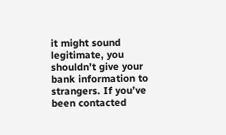it might sound legitimate, you shouldn’t give your bank information to strangers. If you’ve been contacted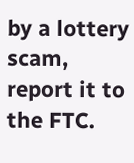by a lottery scam, report it to the FTC.